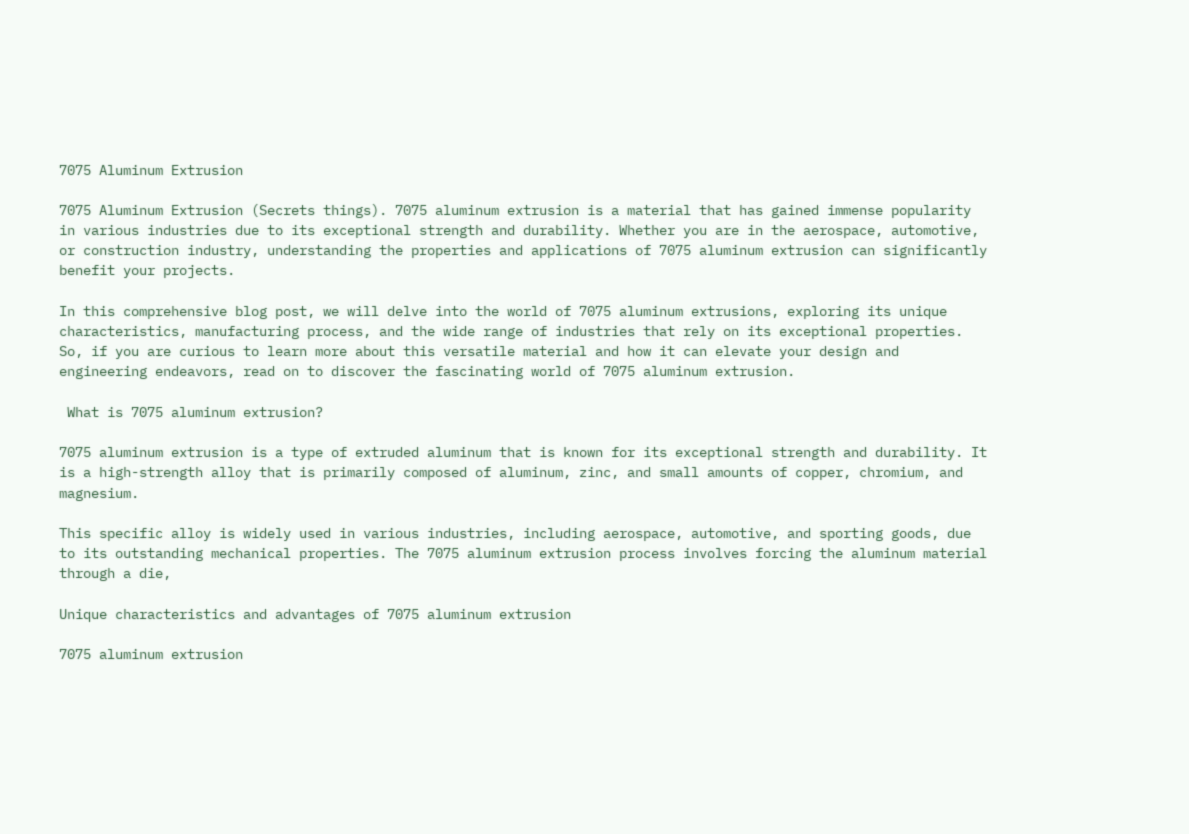7075 Aluminum Extrusion

7075 Aluminum Extrusion (Secrets things). 7075 aluminum extrusion is a material that has gained immense popularity in various industries due to its exceptional strength and durability. Whether you are in the aerospace, automotive, or construction industry, understanding the properties and applications of 7075 aluminum extrusion can significantly benefit your projects.

In this comprehensive blog post, we will delve into the world of 7075 aluminum extrusions, exploring its unique characteristics, manufacturing process, and the wide range of industries that rely on its exceptional properties. So, if you are curious to learn more about this versatile material and how it can elevate your design and engineering endeavors, read on to discover the fascinating world of 7075 aluminum extrusion.

 What is 7075 aluminum extrusion?

7075 aluminum extrusion is a type of extruded aluminum that is known for its exceptional strength and durability. It is a high-strength alloy that is primarily composed of aluminum, zinc, and small amounts of copper, chromium, and magnesium.

This specific alloy is widely used in various industries, including aerospace, automotive, and sporting goods, due to its outstanding mechanical properties. The 7075 aluminum extrusion process involves forcing the aluminum material through a die,

Unique characteristics and advantages of 7075 aluminum extrusion

7075 aluminum extrusion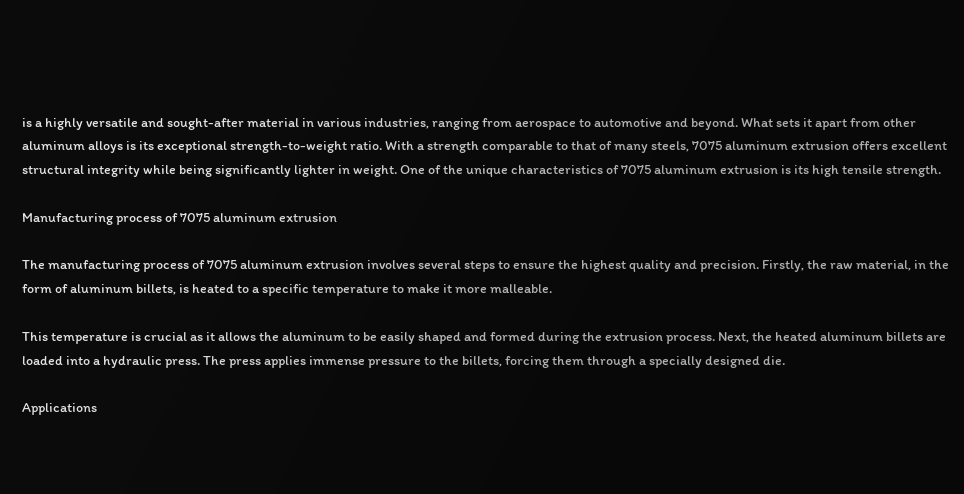is a highly versatile and sought-after material in various industries, ranging from aerospace to automotive and beyond. What sets it apart from other aluminum alloys is its exceptional strength-to-weight ratio. With a strength comparable to that of many steels, 7075 aluminum extrusion offers excellent structural integrity while being significantly lighter in weight. One of the unique characteristics of 7075 aluminum extrusion is its high tensile strength.

Manufacturing process of 7075 aluminum extrusion

The manufacturing process of 7075 aluminum extrusion involves several steps to ensure the highest quality and precision. Firstly, the raw material, in the form of aluminum billets, is heated to a specific temperature to make it more malleable.

This temperature is crucial as it allows the aluminum to be easily shaped and formed during the extrusion process. Next, the heated aluminum billets are loaded into a hydraulic press. The press applies immense pressure to the billets, forcing them through a specially designed die.

Applications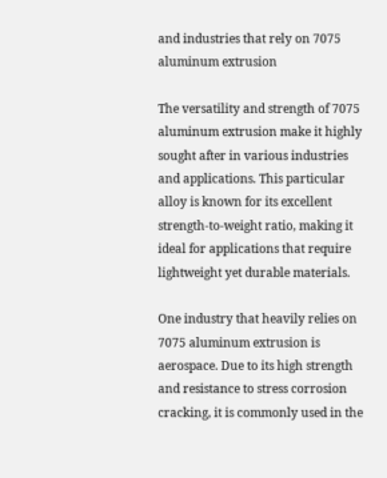and industries that rely on 7075 aluminum extrusion

The versatility and strength of 7075 aluminum extrusion make it highly sought after in various industries and applications. This particular alloy is known for its excellent strength-to-weight ratio, making it ideal for applications that require lightweight yet durable materials.

One industry that heavily relies on 7075 aluminum extrusion is aerospace. Due to its high strength and resistance to stress corrosion cracking, it is commonly used in the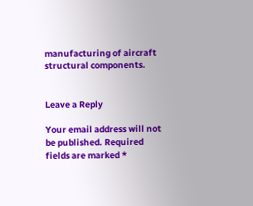manufacturing of aircraft structural components.


Leave a Reply

Your email address will not be published. Required fields are marked *